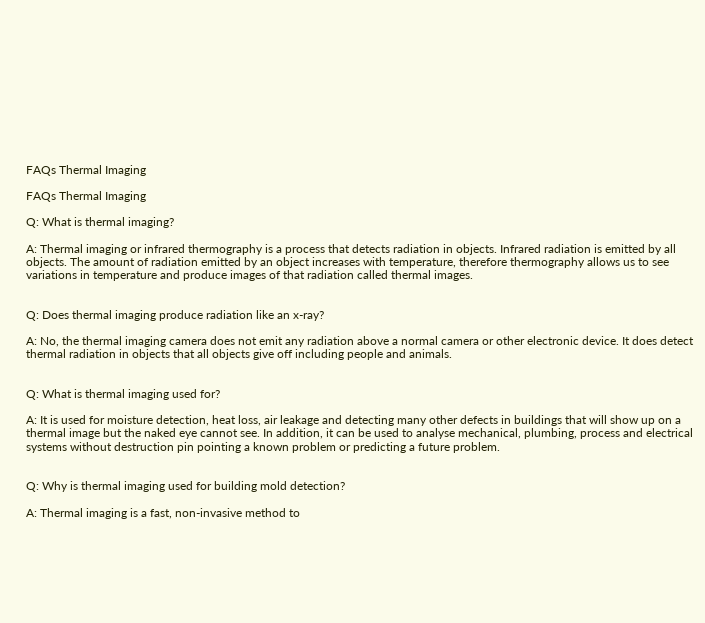FAQs Thermal Imaging

FAQs Thermal Imaging

Q: What is thermal imaging?

A: Thermal imaging or infrared thermography is a process that detects radiation in objects. Infrared radiation is emitted by all objects. The amount of radiation emitted by an object increases with temperature, therefore thermography allows us to see variations in temperature and produce images of that radiation called thermal images.


Q: Does thermal imaging produce radiation like an x-ray?

A: No, the thermal imaging camera does not emit any radiation above a normal camera or other electronic device. It does detect thermal radiation in objects that all objects give off including people and animals.


Q: What is thermal imaging used for?

A: It is used for moisture detection, heat loss, air leakage and detecting many other defects in buildings that will show up on a thermal image but the naked eye cannot see. In addition, it can be used to analyse mechanical, plumbing, process and electrical systems without destruction pin pointing a known problem or predicting a future problem.


Q: Why is thermal imaging used for building mold detection?

A: Thermal imaging is a fast, non-invasive method to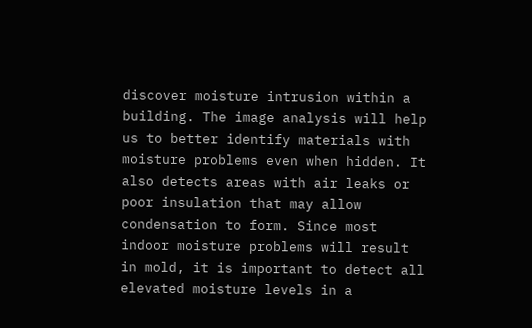discover moisture intrusion within a building. The image analysis will help us to better identify materials with moisture problems even when hidden. It also detects areas with air leaks or poor insulation that may allow condensation to form. Since most indoor moisture problems will result in mold, it is important to detect all elevated moisture levels in a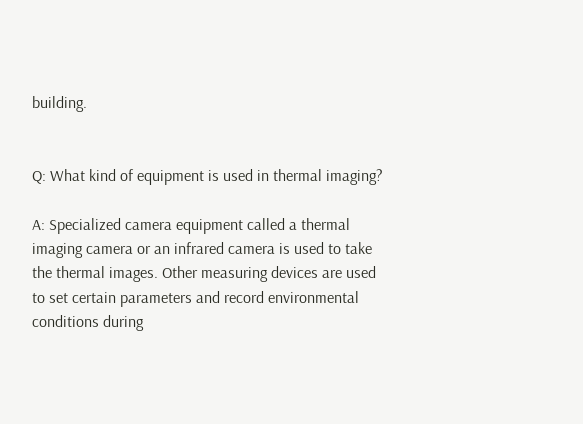building.


Q: What kind of equipment is used in thermal imaging?

A: Specialized camera equipment called a thermal imaging camera or an infrared camera is used to take the thermal images. Other measuring devices are used to set certain parameters and record environmental conditions during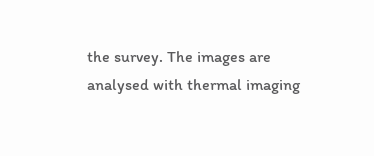the survey. The images are analysed with thermal imaging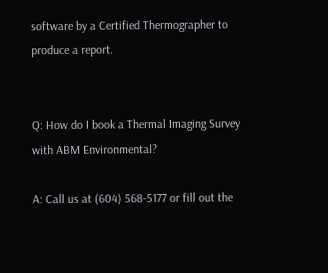software by a Certified Thermographer to produce a report.


Q: How do I book a Thermal Imaging Survey with ABM Environmental?

A: Call us at (604) 568-5177 or fill out the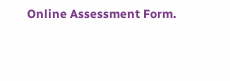Online Assessment Form.